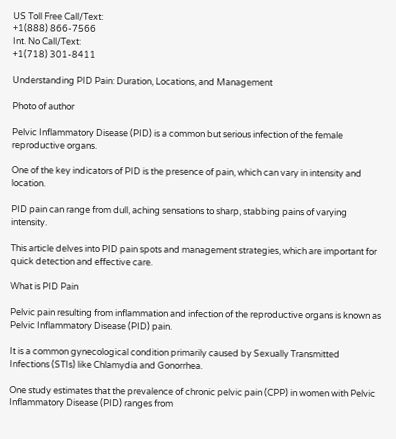US Toll Free Call/Text:
+1(888) 866-7566
Int. No Call/Text:
+1(718) 301-8411

Understanding PID Pain: Duration, Locations, and Management

Photo of author

Pelvic Inflammatory Disease (PID) is a common but serious infection of the female reproductive organs.

One of the key indicators of PID is the presence of pain, which can vary in intensity and location.

PID pain can range from dull, aching sensations to sharp, stabbing pains of varying intensity.

This article delves into PID pain spots and management strategies, which are important for quick detection and effective care.

What is PID Pain

Pelvic pain resulting from inflammation and infection of the reproductive organs is known as Pelvic Inflammatory Disease (PID) pain.

It is a common gynecological condition primarily caused by Sexually Transmitted Infections (STIs) like Chlamydia and Gonorrhea.

One study estimates that the prevalence of chronic pelvic pain (CPP) in women with Pelvic Inflammatory Disease (PID) ranges from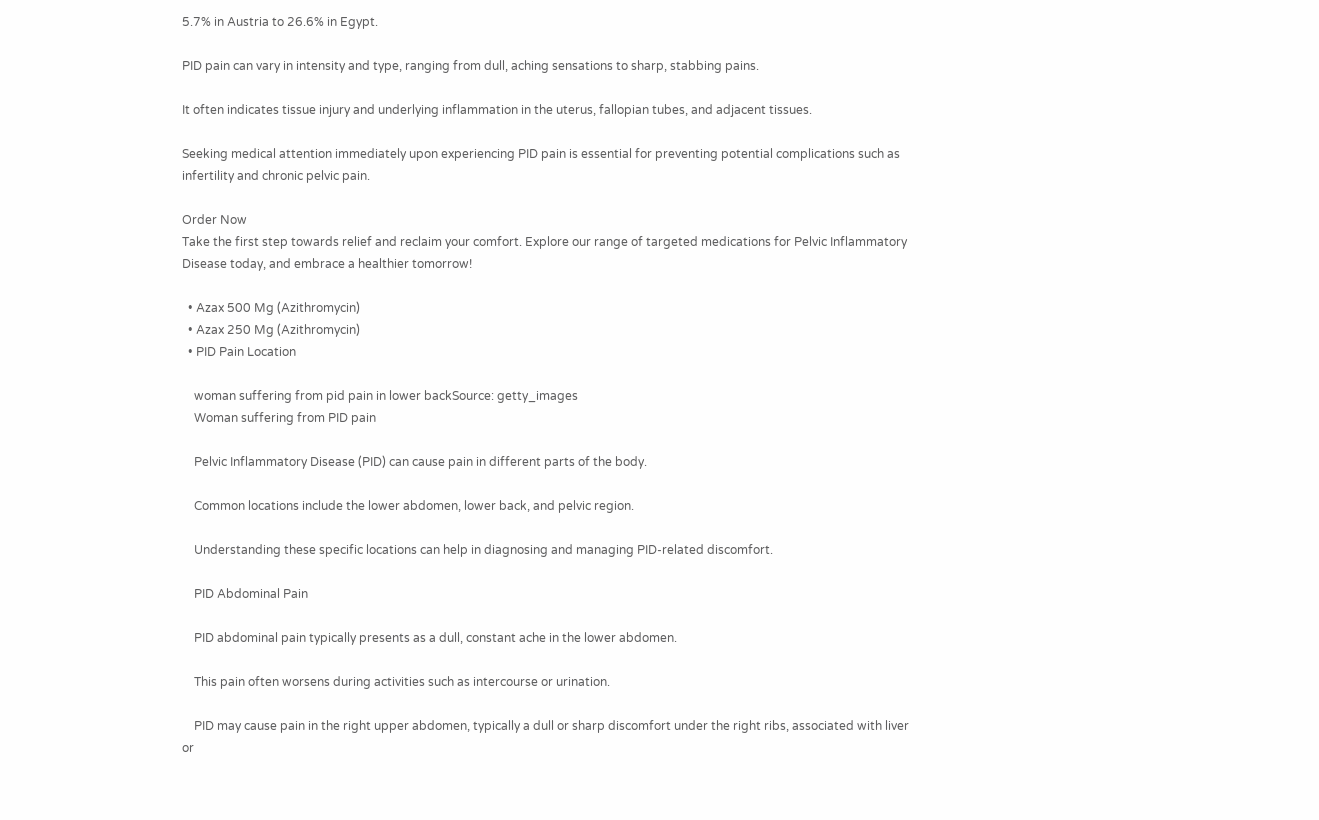5.7% in Austria to 26.6% in Egypt.

PID pain can vary in intensity and type, ranging from dull, aching sensations to sharp, stabbing pains.

It often indicates tissue injury and underlying inflammation in the uterus, fallopian tubes, and adjacent tissues.

Seeking medical attention immediately upon experiencing PID pain is essential for preventing potential complications such as infertility and chronic pelvic pain.

Order Now
Take the first step towards relief and reclaim your comfort. Explore our range of targeted medications for Pelvic Inflammatory Disease today, and embrace a healthier tomorrow!

  • Azax 500 Mg (Azithromycin)
  • Azax 250 Mg (Azithromycin)
  • PID Pain Location

    woman suffering from pid pain in lower backSource: getty_images
    Woman suffering from PID pain

    Pelvic Inflammatory Disease (PID) can cause pain in different parts of the body.

    Common locations include the lower abdomen, lower back, and pelvic region.

    Understanding these specific locations can help in diagnosing and managing PID-related discomfort.

    PID Abdominal Pain

    PID abdominal pain typically presents as a dull, constant ache in the lower abdomen.

    This pain often worsens during activities such as intercourse or urination.

    PID may cause pain in the right upper abdomen, typically a dull or sharp discomfort under the right ribs, associated with liver or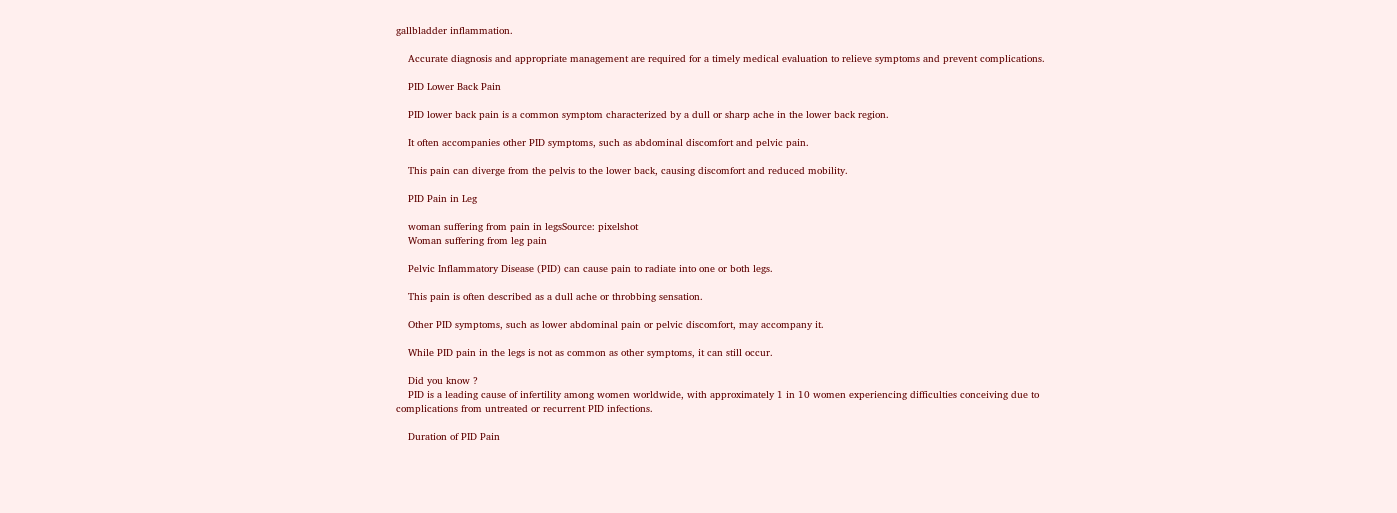gallbladder inflammation.

    Accurate diagnosis and appropriate management are required for a timely medical evaluation to relieve symptoms and prevent complications.

    PID Lower Back Pain

    PID lower back pain is a common symptom characterized by a dull or sharp ache in the lower back region.

    It often accompanies other PID symptoms, such as abdominal discomfort and pelvic pain.

    This pain can diverge from the pelvis to the lower back, causing discomfort and reduced mobility.

    PID Pain in Leg

    woman suffering from pain in legsSource: pixelshot
    Woman suffering from leg pain

    Pelvic Inflammatory Disease (PID) can cause pain to radiate into one or both legs.

    This pain is often described as a dull ache or throbbing sensation.

    Other PID symptoms, such as lower abdominal pain or pelvic discomfort, may accompany it.

    While PID pain in the legs is not as common as other symptoms, it can still occur.

    Did you know ?
    PID is a leading cause of infertility among women worldwide, with approximately 1 in 10 women experiencing difficulties conceiving due to complications from untreated or recurrent PID infections.

    Duration of PID Pain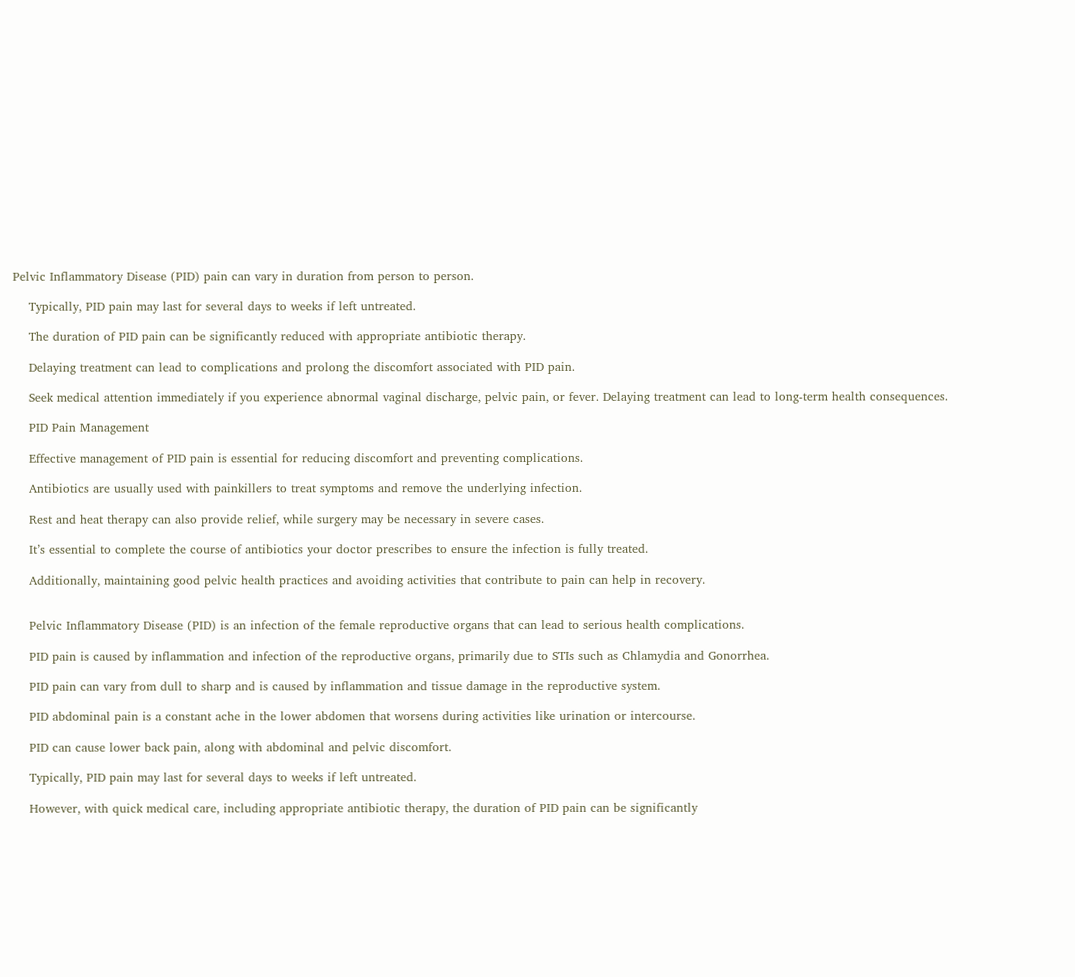Pelvic Inflammatory Disease (PID) pain can vary in duration from person to person.

    Typically, PID pain may last for several days to weeks if left untreated.

    The duration of PID pain can be significantly reduced with appropriate antibiotic therapy.

    Delaying treatment can lead to complications and prolong the discomfort associated with PID pain.

    Seek medical attention immediately if you experience abnormal vaginal discharge, pelvic pain, or fever. Delaying treatment can lead to long-term health consequences.

    PID Pain Management

    Effective management of PID pain is essential for reducing discomfort and preventing complications.

    Antibiotics are usually used with painkillers to treat symptoms and remove the underlying infection.

    Rest and heat therapy can also provide relief, while surgery may be necessary in severe cases.

    It’s essential to complete the course of antibiotics your doctor prescribes to ensure the infection is fully treated.

    Additionally, maintaining good pelvic health practices and avoiding activities that contribute to pain can help in recovery.


    Pelvic Inflammatory Disease (PID) is an infection of the female reproductive organs that can lead to serious health complications.

    PID pain is caused by inflammation and infection of the reproductive organs, primarily due to STIs such as Chlamydia and Gonorrhea.

    PID pain can vary from dull to sharp and is caused by inflammation and tissue damage in the reproductive system.

    PID abdominal pain is a constant ache in the lower abdomen that worsens during activities like urination or intercourse.

    PID can cause lower back pain, along with abdominal and pelvic discomfort.

    Typically, PID pain may last for several days to weeks if left untreated.

    However, with quick medical care, including appropriate antibiotic therapy, the duration of PID pain can be significantly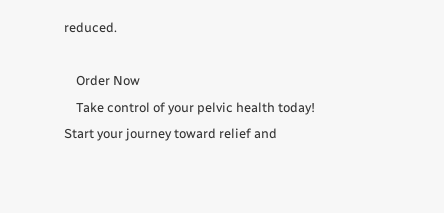reduced.

    Order Now
    Take control of your pelvic health today! Start your journey toward relief and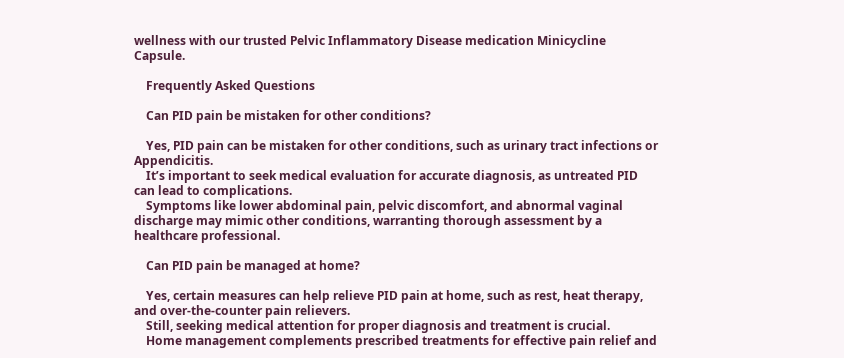wellness with our trusted Pelvic Inflammatory Disease medication Minicycline Capsule.

    Frequently Asked Questions

    Can PID pain be mistaken for other conditions?

    Yes, PID pain can be mistaken for other conditions, such as urinary tract infections or Appendicitis.
    It’s important to seek medical evaluation for accurate diagnosis, as untreated PID can lead to complications.
    Symptoms like lower abdominal pain, pelvic discomfort, and abnormal vaginal discharge may mimic other conditions, warranting thorough assessment by a healthcare professional.

    Can PID pain be managed at home?

    Yes, certain measures can help relieve PID pain at home, such as rest, heat therapy, and over-the-counter pain relievers.
    Still, seeking medical attention for proper diagnosis and treatment is crucial.
    Home management complements prescribed treatments for effective pain relief and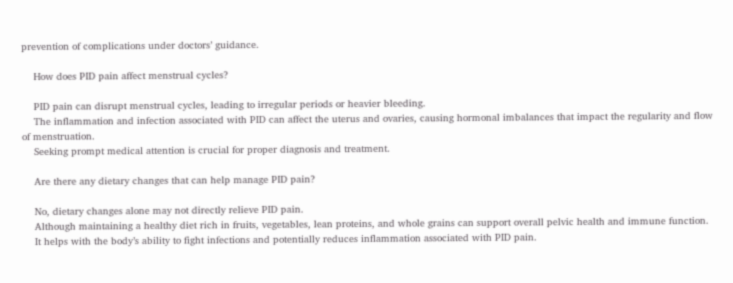prevention of complications under doctors’ guidance.

    How does PID pain affect menstrual cycles?

    PID pain can disrupt menstrual cycles, leading to irregular periods or heavier bleeding.
    The inflammation and infection associated with PID can affect the uterus and ovaries, causing hormonal imbalances that impact the regularity and flow of menstruation.
    Seeking prompt medical attention is crucial for proper diagnosis and treatment.

    Are there any dietary changes that can help manage PID pain?

    No, dietary changes alone may not directly relieve PID pain.
    Although maintaining a healthy diet rich in fruits, vegetables, lean proteins, and whole grains can support overall pelvic health and immune function.
    It helps with the body’s ability to fight infections and potentially reduces inflammation associated with PID pain.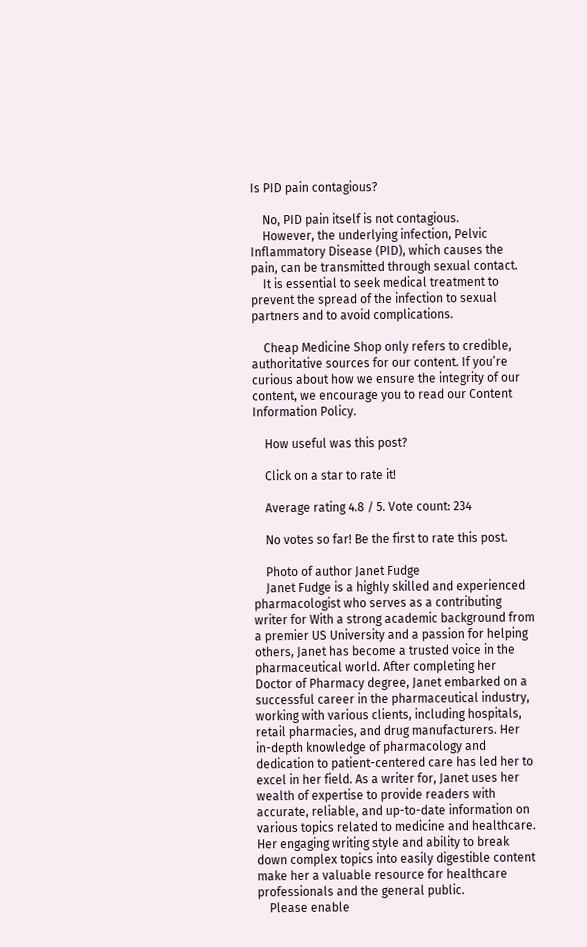Is PID pain contagious?

    No, PID pain itself is not contagious.
    However, the underlying infection, Pelvic Inflammatory Disease (PID), which causes the pain, can be transmitted through sexual contact.
    It is essential to seek medical treatment to prevent the spread of the infection to sexual partners and to avoid complications.

    Cheap Medicine Shop only refers to credible, authoritative sources for our content. If you’re curious about how we ensure the integrity of our content, we encourage you to read our Content Information Policy.

    How useful was this post?

    Click on a star to rate it!

    Average rating 4.8 / 5. Vote count: 234

    No votes so far! Be the first to rate this post.

    Photo of author Janet Fudge
    Janet Fudge is a highly skilled and experienced pharmacologist who serves as a contributing writer for With a strong academic background from a premier US University and a passion for helping others, Janet has become a trusted voice in the pharmaceutical world. After completing her Doctor of Pharmacy degree, Janet embarked on a successful career in the pharmaceutical industry, working with various clients, including hospitals, retail pharmacies, and drug manufacturers. Her in-depth knowledge of pharmacology and dedication to patient-centered care has led her to excel in her field. As a writer for, Janet uses her wealth of expertise to provide readers with accurate, reliable, and up-to-date information on various topics related to medicine and healthcare. Her engaging writing style and ability to break down complex topics into easily digestible content make her a valuable resource for healthcare professionals and the general public.
    Please enable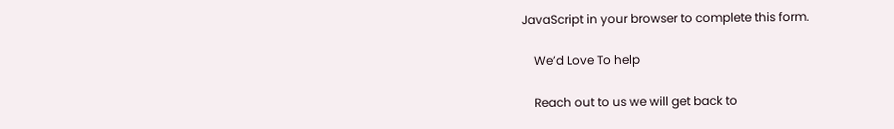JavaScript in your browser to complete this form.

    We’d Love To help

    Reach out to us we will get back to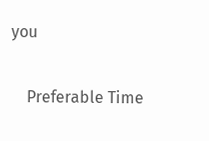you

    Preferable Time